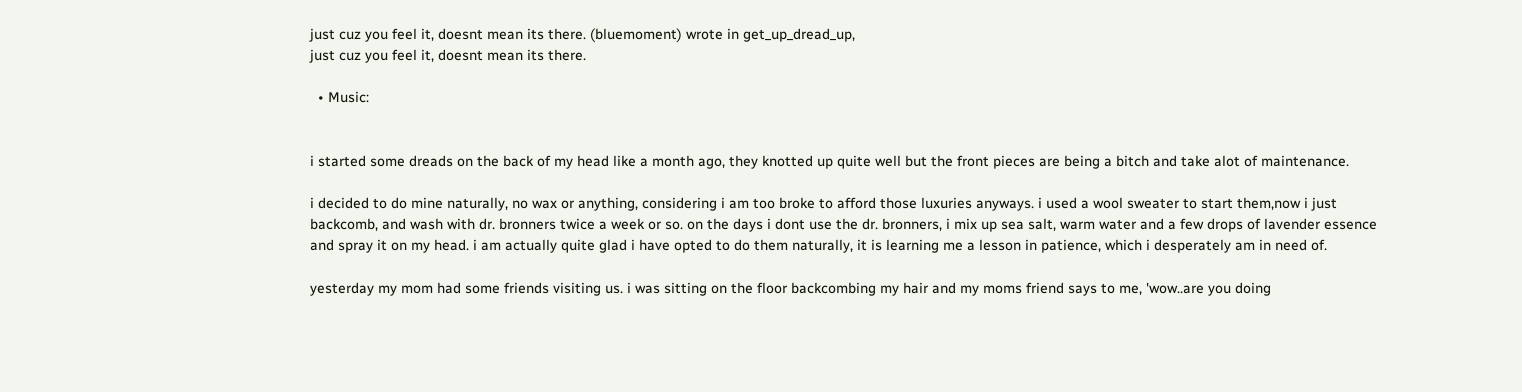just cuz you feel it, doesnt mean its there. (bluemoment) wrote in get_up_dread_up,
just cuz you feel it, doesnt mean its there.

  • Music:


i started some dreads on the back of my head like a month ago, they knotted up quite well but the front pieces are being a bitch and take alot of maintenance.

i decided to do mine naturally, no wax or anything, considering i am too broke to afford those luxuries anyways. i used a wool sweater to start them,now i just backcomb, and wash with dr. bronners twice a week or so. on the days i dont use the dr. bronners, i mix up sea salt, warm water and a few drops of lavender essence and spray it on my head. i am actually quite glad i have opted to do them naturally, it is learning me a lesson in patience, which i desperately am in need of.

yesterday my mom had some friends visiting us. i was sitting on the floor backcombing my hair and my moms friend says to me, 'wow..are you doing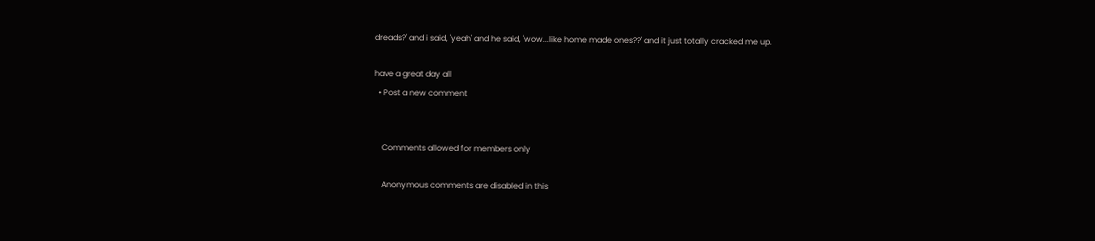dreads?' and i said, 'yeah' and he said, 'wow...like home made ones??' and it just totally cracked me up.

have a great day all
  • Post a new comment


    Comments allowed for members only

    Anonymous comments are disabled in this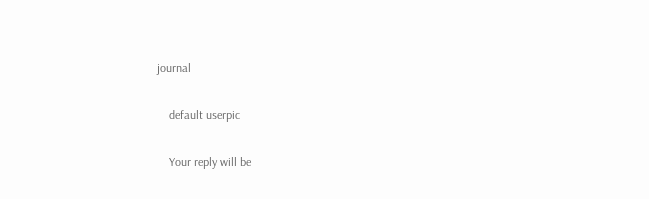journal

    default userpic

    Your reply will be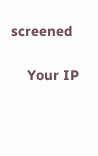screened

    Your IP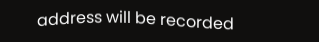address will be recorded